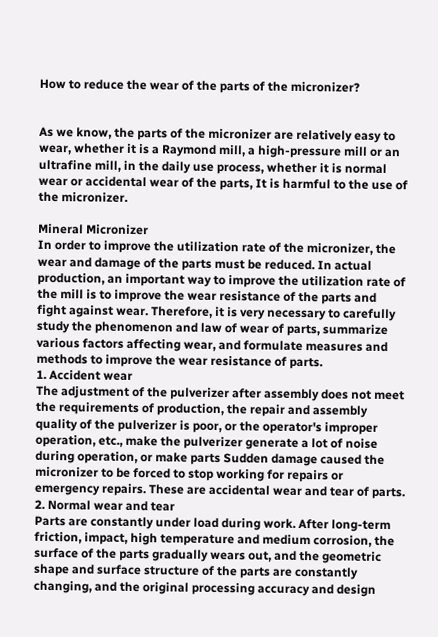How to reduce the wear of the parts of the micronizer?


As we know, the parts of the micronizer are relatively easy to wear, whether it is a Raymond mill, a high-pressure mill or an ultrafine mill, in the daily use process, whether it is normal wear or accidental wear of the parts, It is harmful to the use of the micronizer.

Mineral Micronizer
In order to improve the utilization rate of the micronizer, the wear and damage of the parts must be reduced. In actual production, an important way to improve the utilization rate of the mill is to improve the wear resistance of the parts and fight against wear. Therefore, it is very necessary to carefully study the phenomenon and law of wear of parts, summarize various factors affecting wear, and formulate measures and methods to improve the wear resistance of parts.
1. Accident wear
The adjustment of the pulverizer after assembly does not meet the requirements of production, the repair and assembly quality of the pulverizer is poor, or the operator's improper operation, etc., make the pulverizer generate a lot of noise during operation, or make parts Sudden damage caused the micronizer to be forced to stop working for repairs or emergency repairs. These are accidental wear and tear of parts.
2. Normal wear and tear
Parts are constantly under load during work. After long-term friction, impact, high temperature and medium corrosion, the surface of the parts gradually wears out, and the geometric shape and surface structure of the parts are constantly changing, and the original processing accuracy and design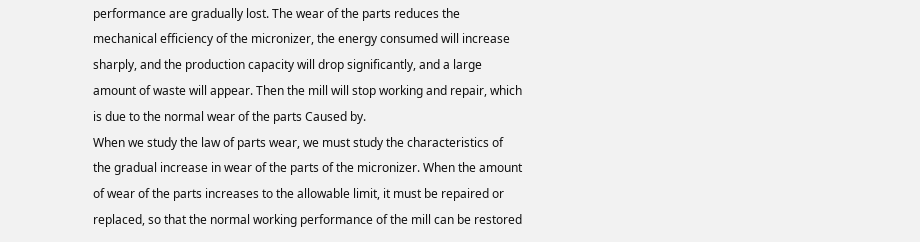performance are gradually lost. The wear of the parts reduces the mechanical efficiency of the micronizer, the energy consumed will increase sharply, and the production capacity will drop significantly, and a large amount of waste will appear. Then the mill will stop working and repair, which is due to the normal wear of the parts Caused by.
When we study the law of parts wear, we must study the characteristics of the gradual increase in wear of the parts of the micronizer. When the amount of wear of the parts increases to the allowable limit, it must be repaired or replaced, so that the normal working performance of the mill can be restored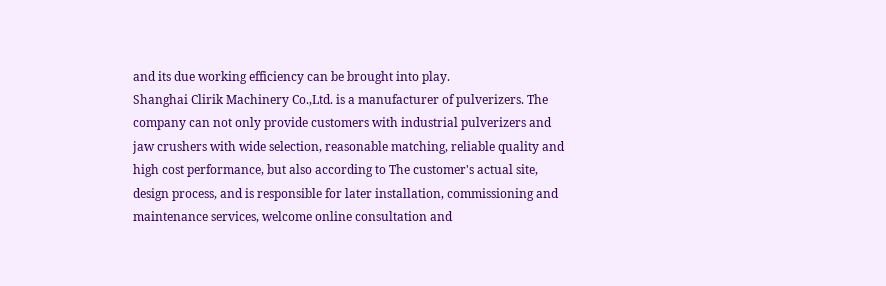and its due working efficiency can be brought into play.
Shanghai Clirik Machinery Co.,Ltd. is a manufacturer of pulverizers. The company can not only provide customers with industrial pulverizers and jaw crushers with wide selection, reasonable matching, reliable quality and high cost performance, but also according to The customer's actual site, design process, and is responsible for later installation, commissioning and maintenance services, welcome online consultation and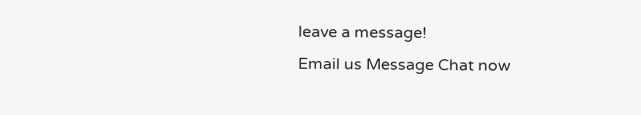leave a message!
Email us Message Chat now